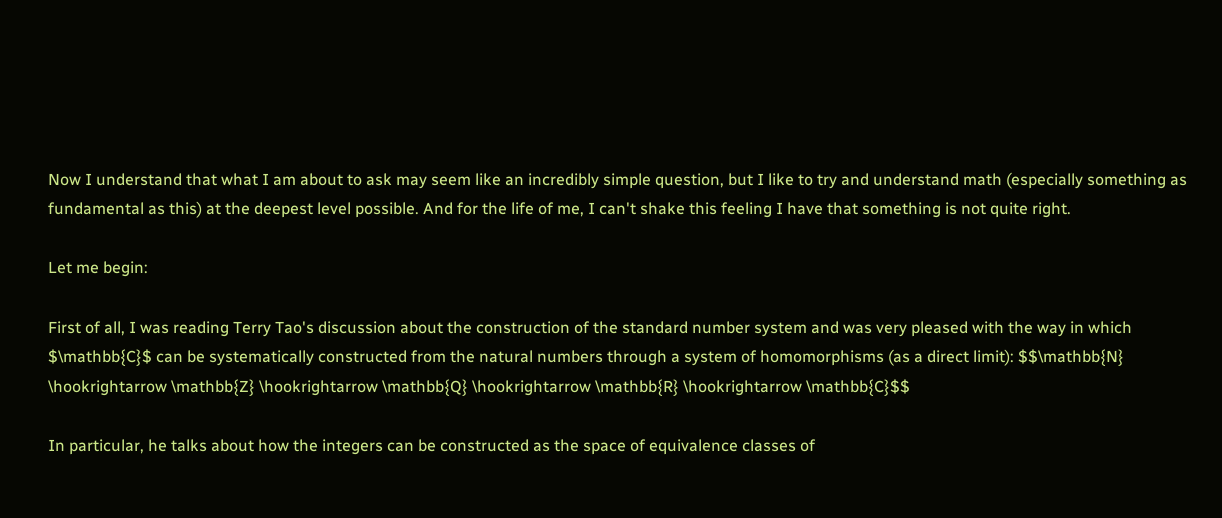Now I understand that what I am about to ask may seem like an incredibly simple question, but I like to try and understand math (especially something as fundamental as this) at the deepest level possible. And for the life of me, I can't shake this feeling I have that something is not quite right.

Let me begin:

First of all, I was reading Terry Tao's discussion about the construction of the standard number system and was very pleased with the way in which $\mathbb{C}$ can be systematically constructed from the natural numbers through a system of homomorphisms (as a direct limit): $$\mathbb{N} \hookrightarrow \mathbb{Z} \hookrightarrow \mathbb{Q} \hookrightarrow \mathbb{R} \hookrightarrow \mathbb{C}$$

In particular, he talks about how the integers can be constructed as the space of equivalence classes of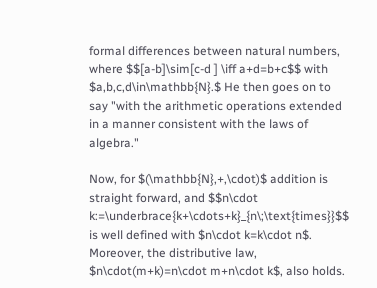formal differences between natural numbers, where $$[a-b]\sim[c-d ] \iff a+d=b+c$$ with $a,b,c,d\in\mathbb{N}.$ He then goes on to say "with the arithmetic operations extended in a manner consistent with the laws of algebra."

Now, for $(\mathbb{N},+,\cdot)$ addition is straight forward, and $$n\cdot k:=\underbrace{k+\cdots+k}_{n\;\text{times}}$$ is well defined with $n\cdot k=k\cdot n$. Moreover, the distributive law, $n\cdot(m+k)=n\cdot m+n\cdot k$, also holds.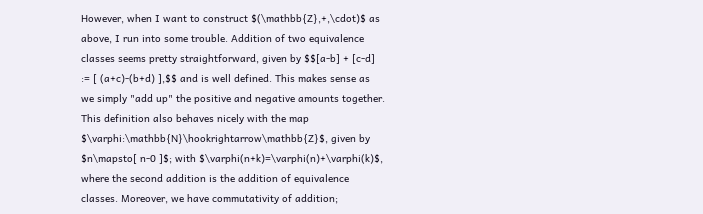However, when I want to construct $(\mathbb{Z},+,\cdot)$ as above, I run into some trouble. Addition of two equivalence classes seems pretty straightforward, given by $$[a-b] + [c-d] := [ (a+c)-(b+d) ],$$ and is well defined. This makes sense as we simply "add up" the positive and negative amounts together. This definition also behaves nicely with the map $\varphi:\mathbb{N}\hookrightarrow\mathbb{Z}$, given by $n\mapsto[ n-0 ]$; with $\varphi(n+k)=\varphi(n)+\varphi(k)$, where the second addition is the addition of equivalence classes. Moreover, we have commutativity of addition;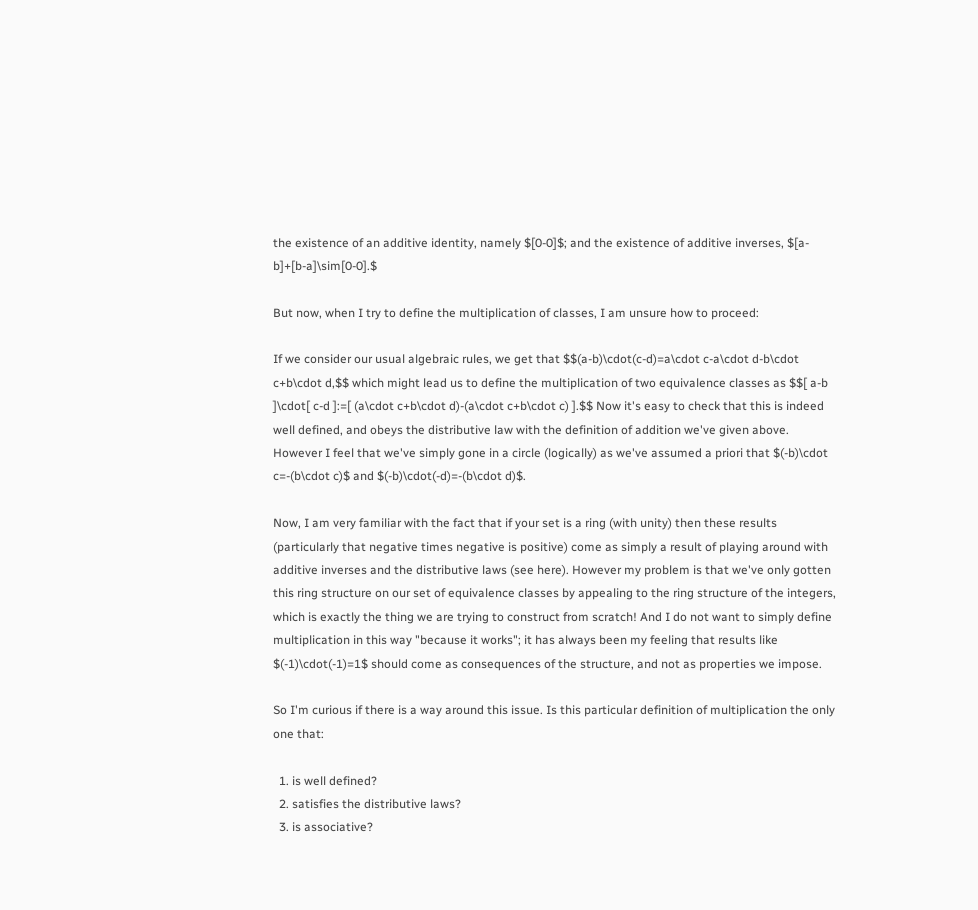the existence of an additive identity, namely $[0-0]$; and the existence of additive inverses, $[a-b]+[b-a]\sim[0-0].$

But now, when I try to define the multiplication of classes, I am unsure how to proceed:

If we consider our usual algebraic rules, we get that $$(a-b)\cdot(c-d)=a\cdot c-a\cdot d-b\cdot c+b\cdot d,$$ which might lead us to define the multiplication of two equivalence classes as $$[ a-b ]\cdot[ c-d ]:=[ (a\cdot c+b\cdot d)-(a\cdot c+b\cdot c) ].$$ Now it's easy to check that this is indeed well defined, and obeys the distributive law with the definition of addition we've given above. However I feel that we've simply gone in a circle (logically) as we've assumed a priori that $(-b)\cdot c=-(b\cdot c)$ and $(-b)\cdot(-d)=-(b\cdot d)$.

Now, I am very familiar with the fact that if your set is a ring (with unity) then these results (particularly that negative times negative is positive) come as simply a result of playing around with additive inverses and the distributive laws (see here). However my problem is that we've only gotten this ring structure on our set of equivalence classes by appealing to the ring structure of the integers, which is exactly the thing we are trying to construct from scratch! And I do not want to simply define multiplication in this way "because it works"; it has always been my feeling that results like $(-1)\cdot(-1)=1$ should come as consequences of the structure, and not as properties we impose.

So I'm curious if there is a way around this issue. Is this particular definition of multiplication the only one that:

  1. is well defined?
  2. satisfies the distributive laws?
  3. is associative?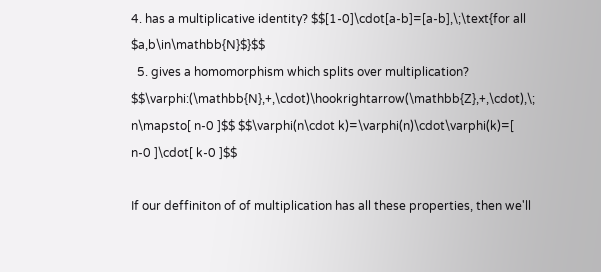4. has a multiplicative identity? $$[1-0]\cdot[a-b]=[a-b],\;\text{for all $a,b\in\mathbb{N}$}$$
  5. gives a homomorphism which splits over multiplication? $$\varphi:(\mathbb{N},+,\cdot)\hookrightarrow(\mathbb{Z},+,\cdot),\; n\mapsto[ n-0 ]$$ $$\varphi(n\cdot k)=\varphi(n)\cdot\varphi(k)=[ n-0 ]\cdot[ k-0 ]$$

If our deffiniton of of multiplication has all these properties, then we'll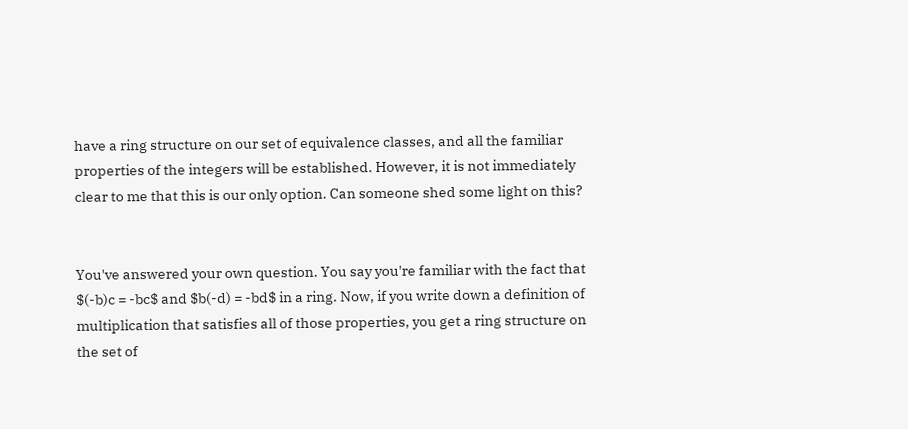have a ring structure on our set of equivalence classes, and all the familiar properties of the integers will be established. However, it is not immediately clear to me that this is our only option. Can someone shed some light on this?


You've answered your own question. You say you're familiar with the fact that $(-b)c = -bc$ and $b(-d) = -bd$ in a ring. Now, if you write down a definition of multiplication that satisfies all of those properties, you get a ring structure on the set of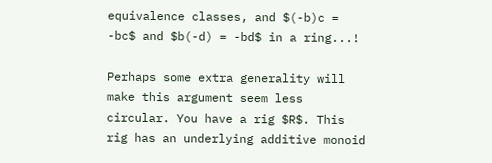equivalence classes, and $(-b)c = -bc$ and $b(-d) = -bd$ in a ring...!

Perhaps some extra generality will make this argument seem less circular. You have a rig $R$. This rig has an underlying additive monoid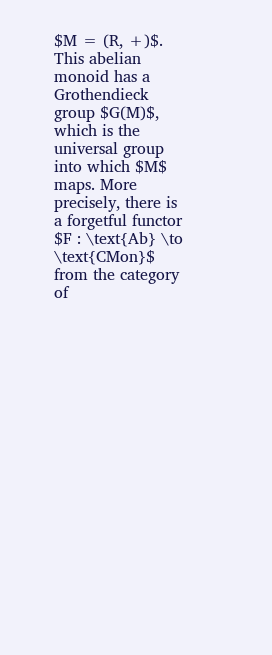$M = (R, +)$. This abelian monoid has a Grothendieck group $G(M)$, which is the universal group into which $M$ maps. More precisely, there is a forgetful functor $F : \text{Ab} \to \text{CMon}$ from the category of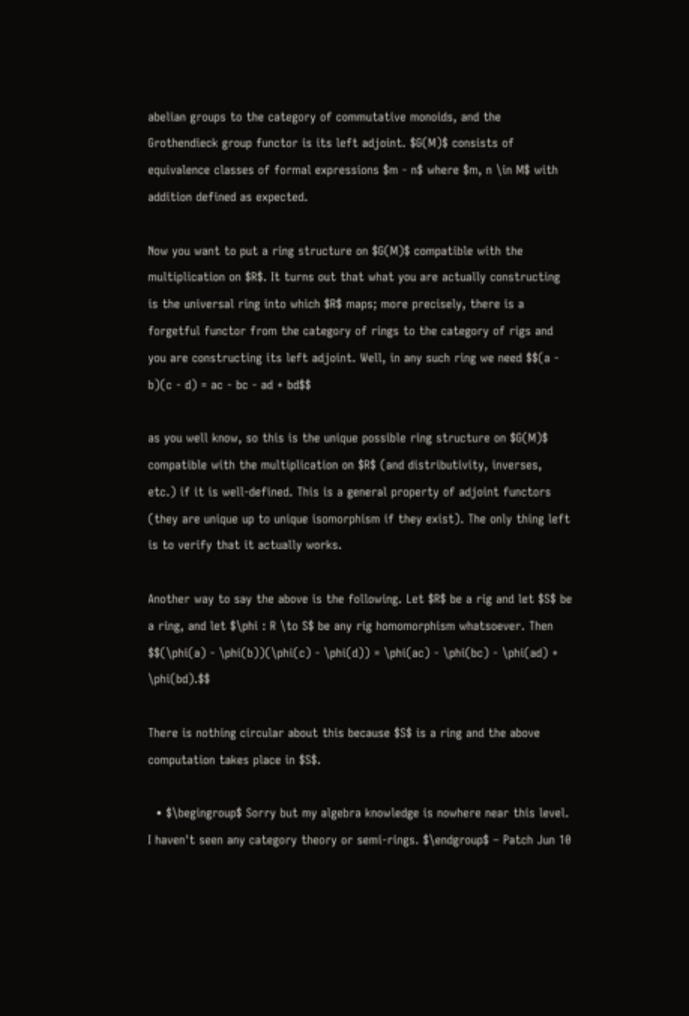abelian groups to the category of commutative monoids, and the Grothendieck group functor is its left adjoint. $G(M)$ consists of equivalence classes of formal expressions $m - n$ where $m, n \in M$ with addition defined as expected.

Now you want to put a ring structure on $G(M)$ compatible with the multiplication on $R$. It turns out that what you are actually constructing is the universal ring into which $R$ maps; more precisely, there is a forgetful functor from the category of rings to the category of rigs and you are constructing its left adjoint. Well, in any such ring we need $$(a - b)(c - d) = ac - bc - ad + bd$$

as you well know, so this is the unique possible ring structure on $G(M)$ compatible with the multiplication on $R$ (and distributivity, inverses, etc.) if it is well-defined. This is a general property of adjoint functors (they are unique up to unique isomorphism if they exist). The only thing left is to verify that it actually works.

Another way to say the above is the following. Let $R$ be a rig and let $S$ be a ring, and let $\phi : R \to S$ be any rig homomorphism whatsoever. Then $$(\phi(a) - \phi(b))(\phi(c) - \phi(d)) = \phi(ac) - \phi(bc) - \phi(ad) + \phi(bd).$$

There is nothing circular about this because $S$ is a ring and the above computation takes place in $S$.

  • $\begingroup$ Sorry but my algebra knowledge is nowhere near this level. I haven't seen any category theory or semi-rings. $\endgroup$ – Patch Jun 10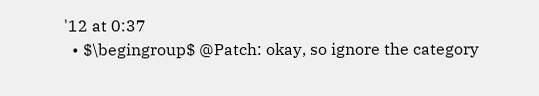'12 at 0:37
  • $\begingroup$ @Patch: okay, so ignore the category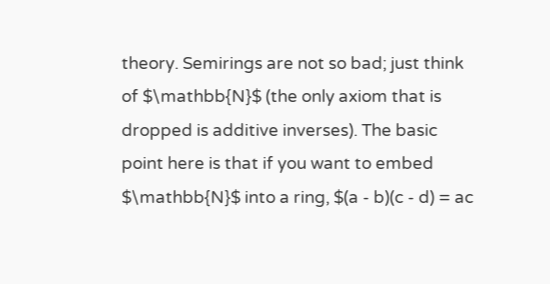theory. Semirings are not so bad; just think of $\mathbb{N}$ (the only axiom that is dropped is additive inverses). The basic point here is that if you want to embed $\mathbb{N}$ into a ring, $(a - b)(c - d) = ac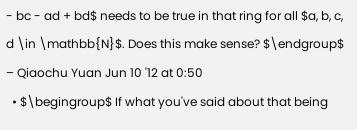- bc - ad + bd$ needs to be true in that ring for all $a, b, c, d \in \mathbb{N}$. Does this make sense? $\endgroup$ – Qiaochu Yuan Jun 10 '12 at 0:50
  • $\begingroup$ If what you've said about that being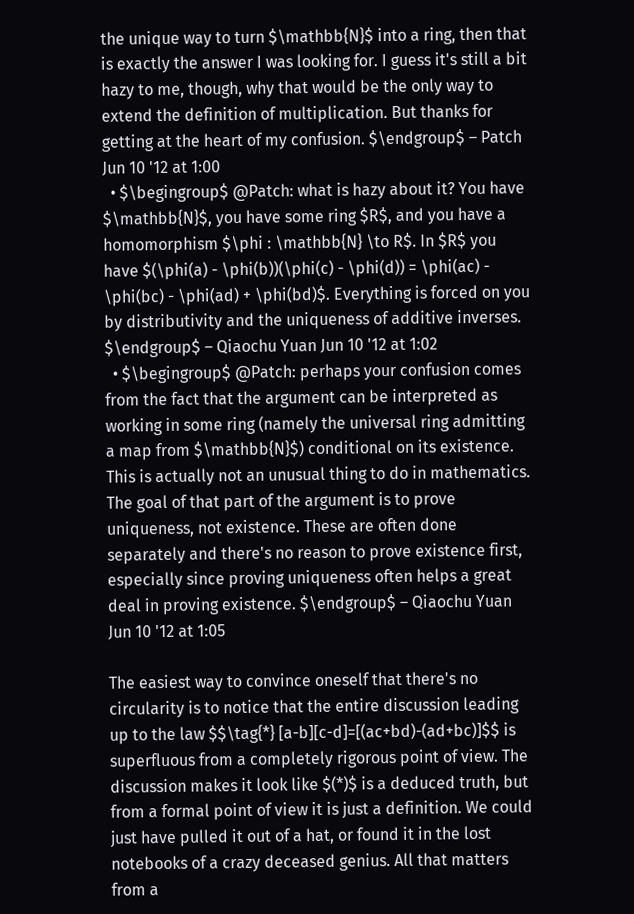the unique way to turn $\mathbb{N}$ into a ring, then that is exactly the answer I was looking for. I guess it's still a bit hazy to me, though, why that would be the only way to extend the definition of multiplication. But thanks for getting at the heart of my confusion. $\endgroup$ – Patch Jun 10 '12 at 1:00
  • $\begingroup$ @Patch: what is hazy about it? You have $\mathbb{N}$, you have some ring $R$, and you have a homomorphism $\phi : \mathbb{N} \to R$. In $R$ you have $(\phi(a) - \phi(b))(\phi(c) - \phi(d)) = \phi(ac) - \phi(bc) - \phi(ad) + \phi(bd)$. Everything is forced on you by distributivity and the uniqueness of additive inverses. $\endgroup$ – Qiaochu Yuan Jun 10 '12 at 1:02
  • $\begingroup$ @Patch: perhaps your confusion comes from the fact that the argument can be interpreted as working in some ring (namely the universal ring admitting a map from $\mathbb{N}$) conditional on its existence. This is actually not an unusual thing to do in mathematics. The goal of that part of the argument is to prove uniqueness, not existence. These are often done separately and there's no reason to prove existence first, especially since proving uniqueness often helps a great deal in proving existence. $\endgroup$ – Qiaochu Yuan Jun 10 '12 at 1:05

The easiest way to convince oneself that there's no circularity is to notice that the entire discussion leading up to the law $$\tag{*} [a-b][c-d]=[(ac+bd)-(ad+bc)]$$ is superfluous from a completely rigorous point of view. The discussion makes it look like $(*)$ is a deduced truth, but from a formal point of view it is just a definition. We could just have pulled it out of a hat, or found it in the lost notebooks of a crazy deceased genius. All that matters from a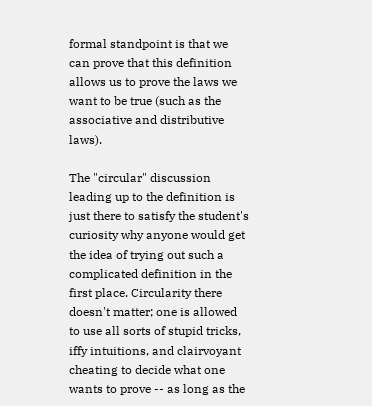formal standpoint is that we can prove that this definition allows us to prove the laws we want to be true (such as the associative and distributive laws).

The "circular" discussion leading up to the definition is just there to satisfy the student's curiosity why anyone would get the idea of trying out such a complicated definition in the first place. Circularity there doesn't matter; one is allowed to use all sorts of stupid tricks, iffy intuitions, and clairvoyant cheating to decide what one wants to prove -- as long as the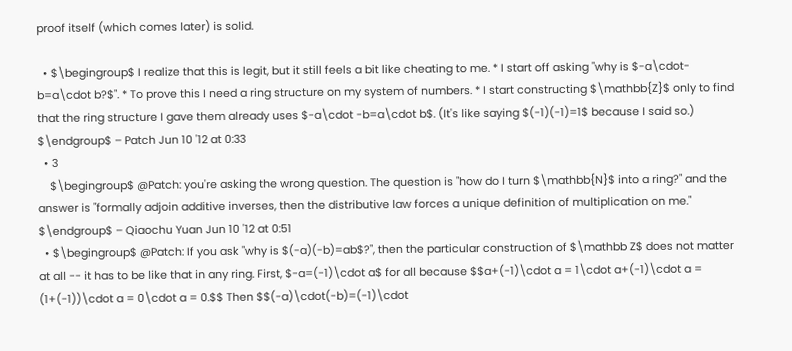proof itself (which comes later) is solid.

  • $\begingroup$ I realize that this is legit, but it still feels a bit like cheating to me. * I start off asking "why is $-a\cdot-b=a\cdot b?$". * To prove this I need a ring structure on my system of numbers. * I start constructing $\mathbb{Z}$ only to find that the ring structure I gave them already uses $-a\cdot -b=a\cdot b$. (It's like saying $(-1)(-1)=1$ because I said so.) $\endgroup$ – Patch Jun 10 '12 at 0:33
  • 3
    $\begingroup$ @Patch: you're asking the wrong question. The question is "how do I turn $\mathbb{N}$ into a ring?" and the answer is "formally adjoin additive inverses, then the distributive law forces a unique definition of multiplication on me." $\endgroup$ – Qiaochu Yuan Jun 10 '12 at 0:51
  • $\begingroup$ @Patch: If you ask "why is $(-a)(-b)=ab$?", then the particular construction of $\mathbb Z$ does not matter at all -- it has to be like that in any ring. First, $-a=(-1)\cdot a$ for all because $$a+(-1)\cdot a = 1\cdot a+(-1)\cdot a = (1+(-1))\cdot a = 0\cdot a = 0.$$ Then $$(-a)\cdot(-b)=(-1)\cdot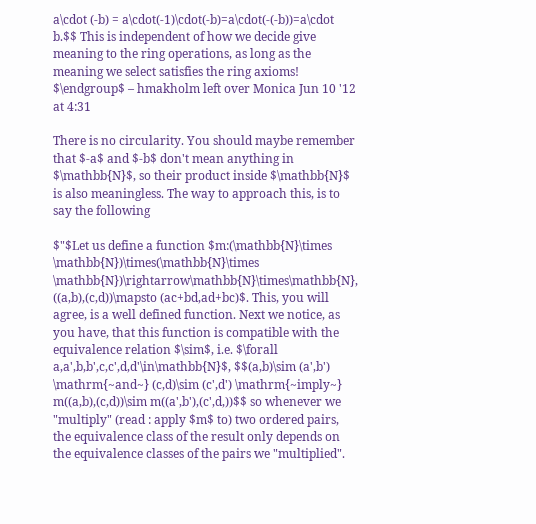a\cdot (-b) = a\cdot(-1)\cdot(-b)=a\cdot(-(-b))=a\cdot b.$$ This is independent of how we decide give meaning to the ring operations, as long as the meaning we select satisfies the ring axioms! $\endgroup$ – hmakholm left over Monica Jun 10 '12 at 4:31

There is no circularity. You should maybe remember that $-a$ and $-b$ don't mean anything in $\mathbb{N}$, so their product inside $\mathbb{N}$ is also meaningless. The way to approach this, is to say the following

$"$Let us define a function $m:(\mathbb{N}\times \mathbb{N})\times(\mathbb{N}\times \mathbb{N})\rightarrow\mathbb{N}\times\mathbb{N}, ((a,b),(c,d))\mapsto (ac+bd,ad+bc)$. This, you will agree, is a well defined function. Next we notice, as you have, that this function is compatible with the equivalence relation $\sim$, i.e. $\forall a,a',b,b',c,c',d,d'\in\mathbb{N}$, $$(a,b)\sim (a',b') \mathrm{~and~} (c,d)\sim (c',d') \mathrm{~imply~} m((a,b),(c,d))\sim m((a',b'),(c',d,))$$ so whenever we "multiply" (read : apply $m$ to) two ordered pairs, the equivalence class of the result only depends on the equivalence classes of the pairs we "multiplied".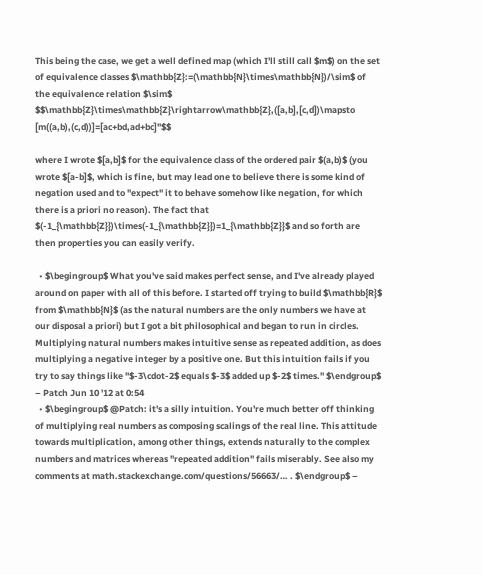This being the case, we get a well defined map (which I'll still call $m$) on the set of equivalence classes $\mathbb{Z}:=(\mathbb{N}\times\mathbb{N})/\sim$ of the equivalence relation $\sim$ $$\mathbb{Z}\times\mathbb{Z}\rightarrow\mathbb{Z},([a,b],[c,d])\mapsto [m((a,b),(c,d))]=[ac+bd,ad+bc]"$$

where I wrote $[a,b]$ for the equivalence class of the ordered pair $(a,b)$ (you wrote $[a-b]$, which is fine, but may lead one to believe there is some kind of negation used and to "expect" it to behave somehow like negation, for which there is a priori no reason). The fact that $(-1_{\mathbb{Z}})\times(-1_{\mathbb{Z}})=1_{\mathbb{Z}}$ and so forth are then properties you can easily verify.

  • $\begingroup$ What you've said makes perfect sense, and I've already played around on paper with all of this before. I started off trying to build $\mathbb{R}$ from $\mathbb{N}$ (as the natural numbers are the only numbers we have at our disposal a priori) but I got a bit philosophical and began to run in circles. Multiplying natural numbers makes intuitive sense as repeated addition, as does multiplying a negative integer by a positive one. But this intuition fails if you try to say things like "$-3\cdot-2$ equals $-3$ added up $-2$ times." $\endgroup$ – Patch Jun 10 '12 at 0:54
  • $\begingroup$ @Patch: it's a silly intuition. You're much better off thinking of multiplying real numbers as composing scalings of the real line. This attitude towards multiplication, among other things, extends naturally to the complex numbers and matrices whereas "repeated addition" fails miserably. See also my comments at math.stackexchange.com/questions/56663/… . $\endgroup$ –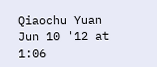Qiaochu Yuan Jun 10 '12 at 1:06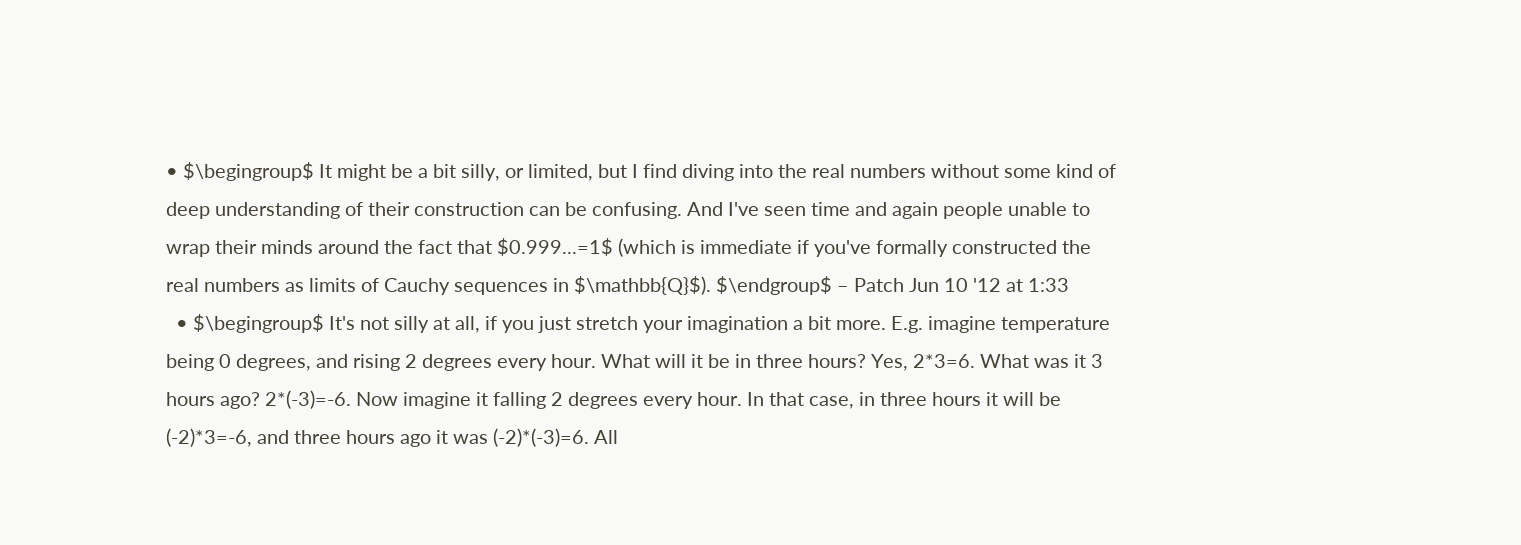• $\begingroup$ It might be a bit silly, or limited, but I find diving into the real numbers without some kind of deep understanding of their construction can be confusing. And I've seen time and again people unable to wrap their minds around the fact that $0.999...=1$ (which is immediate if you've formally constructed the real numbers as limits of Cauchy sequences in $\mathbb{Q}$). $\endgroup$ – Patch Jun 10 '12 at 1:33
  • $\begingroup$ It's not silly at all, if you just stretch your imagination a bit more. E.g. imagine temperature being 0 degrees, and rising 2 degrees every hour. What will it be in three hours? Yes, 2*3=6. What was it 3 hours ago? 2*(-3)=-6. Now imagine it falling 2 degrees every hour. In that case, in three hours it will be (-2)*3=-6, and three hours ago it was (-2)*(-3)=6. All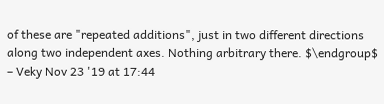of these are "repeated additions", just in two different directions along two independent axes. Nothing arbitrary there. $\endgroup$ – Veky Nov 23 '19 at 17:44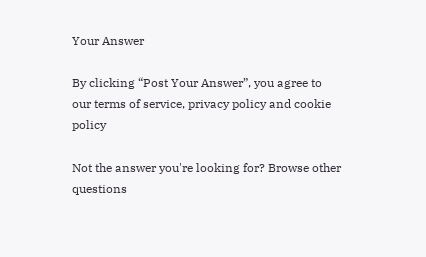Your Answer

By clicking “Post Your Answer”, you agree to our terms of service, privacy policy and cookie policy

Not the answer you're looking for? Browse other questions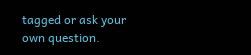tagged or ask your own question.